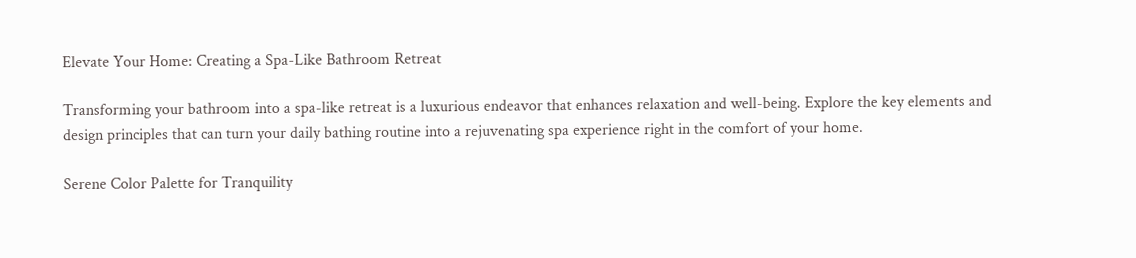Elevate Your Home: Creating a Spa-Like Bathroom Retreat

Transforming your bathroom into a spa-like retreat is a luxurious endeavor that enhances relaxation and well-being. Explore the key elements and design principles that can turn your daily bathing routine into a rejuvenating spa experience right in the comfort of your home.

Serene Color Palette for Tranquility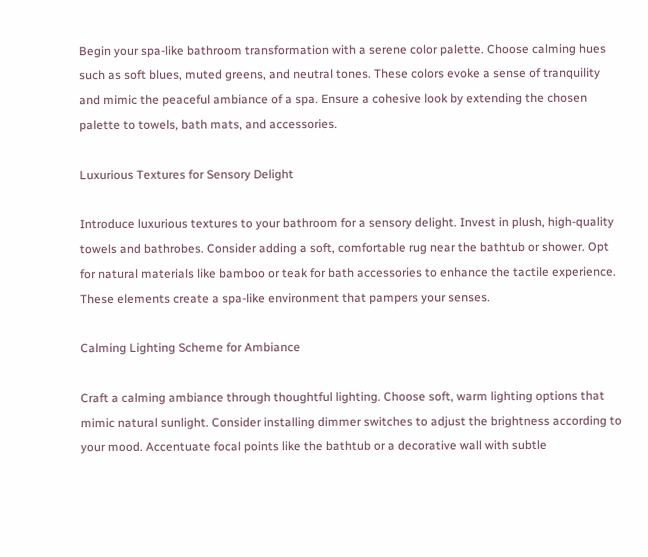Begin your spa-like bathroom transformation with a serene color palette. Choose calming hues such as soft blues, muted greens, and neutral tones. These colors evoke a sense of tranquility and mimic the peaceful ambiance of a spa. Ensure a cohesive look by extending the chosen palette to towels, bath mats, and accessories.

Luxurious Textures for Sensory Delight

Introduce luxurious textures to your bathroom for a sensory delight. Invest in plush, high-quality towels and bathrobes. Consider adding a soft, comfortable rug near the bathtub or shower. Opt for natural materials like bamboo or teak for bath accessories to enhance the tactile experience. These elements create a spa-like environment that pampers your senses.

Calming Lighting Scheme for Ambiance

Craft a calming ambiance through thoughtful lighting. Choose soft, warm lighting options that mimic natural sunlight. Consider installing dimmer switches to adjust the brightness according to your mood. Accentuate focal points like the bathtub or a decorative wall with subtle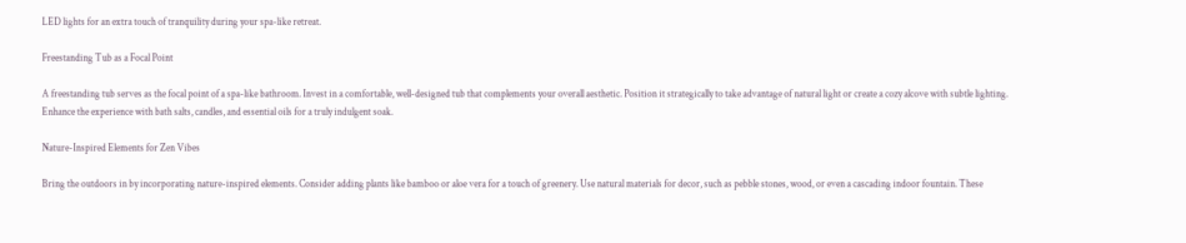LED lights for an extra touch of tranquility during your spa-like retreat.

Freestanding Tub as a Focal Point

A freestanding tub serves as the focal point of a spa-like bathroom. Invest in a comfortable, well-designed tub that complements your overall aesthetic. Position it strategically to take advantage of natural light or create a cozy alcove with subtle lighting. Enhance the experience with bath salts, candles, and essential oils for a truly indulgent soak.

Nature-Inspired Elements for Zen Vibes

Bring the outdoors in by incorporating nature-inspired elements. Consider adding plants like bamboo or aloe vera for a touch of greenery. Use natural materials for decor, such as pebble stones, wood, or even a cascading indoor fountain. These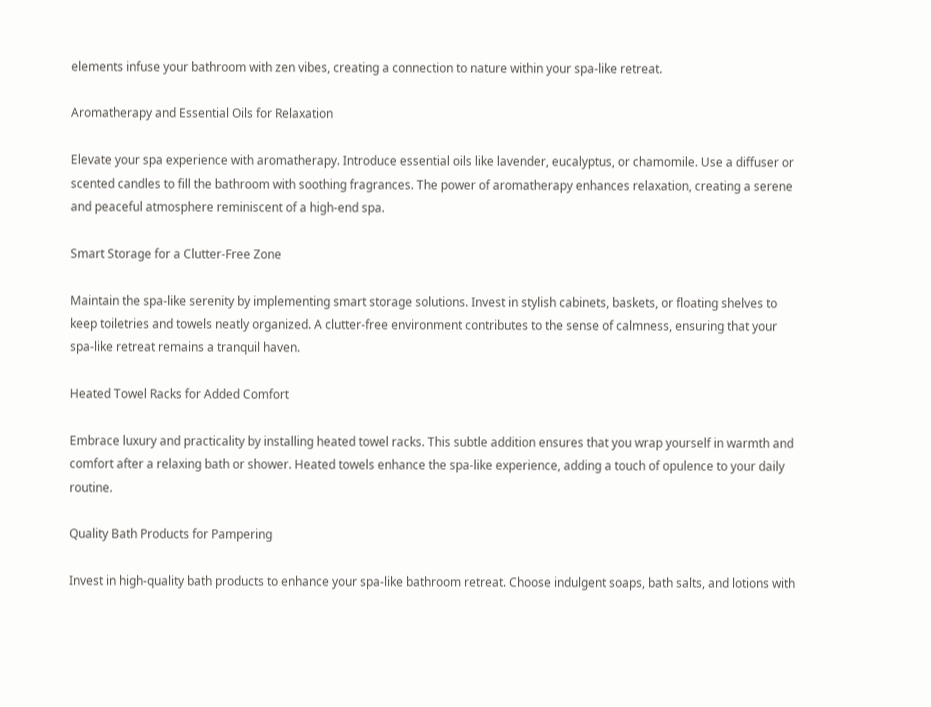elements infuse your bathroom with zen vibes, creating a connection to nature within your spa-like retreat.

Aromatherapy and Essential Oils for Relaxation

Elevate your spa experience with aromatherapy. Introduce essential oils like lavender, eucalyptus, or chamomile. Use a diffuser or scented candles to fill the bathroom with soothing fragrances. The power of aromatherapy enhances relaxation, creating a serene and peaceful atmosphere reminiscent of a high-end spa.

Smart Storage for a Clutter-Free Zone

Maintain the spa-like serenity by implementing smart storage solutions. Invest in stylish cabinets, baskets, or floating shelves to keep toiletries and towels neatly organized. A clutter-free environment contributes to the sense of calmness, ensuring that your spa-like retreat remains a tranquil haven.

Heated Towel Racks for Added Comfort

Embrace luxury and practicality by installing heated towel racks. This subtle addition ensures that you wrap yourself in warmth and comfort after a relaxing bath or shower. Heated towels enhance the spa-like experience, adding a touch of opulence to your daily routine.

Quality Bath Products for Pampering

Invest in high-quality bath products to enhance your spa-like bathroom retreat. Choose indulgent soaps, bath salts, and lotions with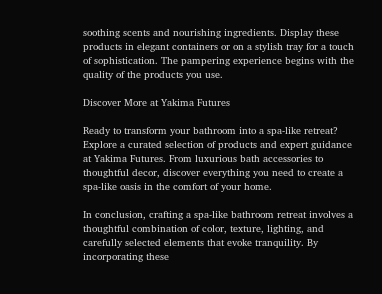soothing scents and nourishing ingredients. Display these products in elegant containers or on a stylish tray for a touch of sophistication. The pampering experience begins with the quality of the products you use.

Discover More at Yakima Futures

Ready to transform your bathroom into a spa-like retreat? Explore a curated selection of products and expert guidance at Yakima Futures. From luxurious bath accessories to thoughtful decor, discover everything you need to create a spa-like oasis in the comfort of your home.

In conclusion, crafting a spa-like bathroom retreat involves a thoughtful combination of color, texture, lighting, and carefully selected elements that evoke tranquility. By incorporating these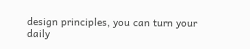design principles, you can turn your daily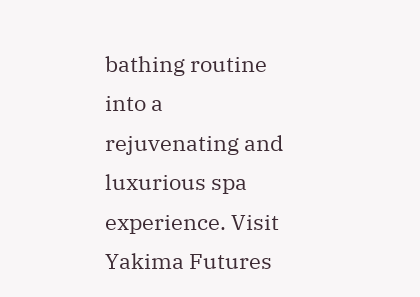bathing routine into a rejuvenating and luxurious spa experience. Visit Yakima Futures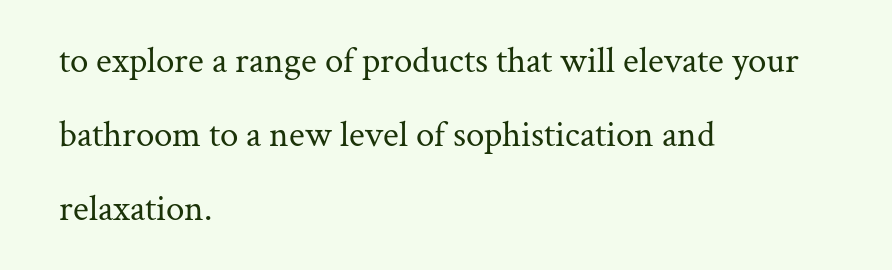to explore a range of products that will elevate your bathroom to a new level of sophistication and relaxation.